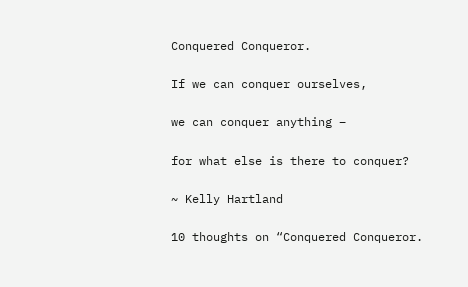Conquered Conqueror.

If we can conquer ourselves,

we can conquer anything –

for what else is there to conquer?

~ Kelly Hartland

10 thoughts on “Conquered Conqueror.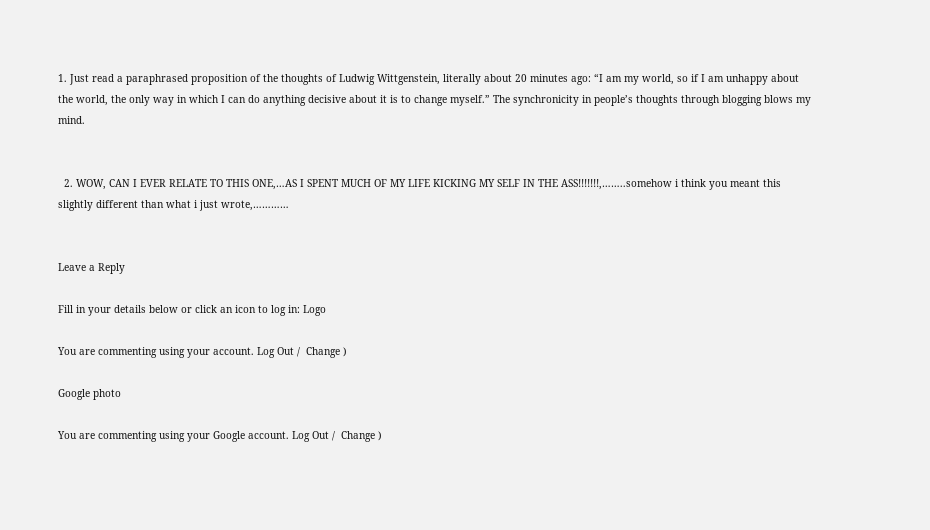1. Just read a paraphrased proposition of the thoughts of Ludwig Wittgenstein, literally about 20 minutes ago: “I am my world, so if I am unhappy about the world, the only way in which I can do anything decisive about it is to change myself.” The synchronicity in people’s thoughts through blogging blows my mind.


  2. WOW, CAN I EVER RELATE TO THIS ONE,…AS I SPENT MUCH OF MY LIFE KICKING MY SELF IN THE ASS!!!!!!!,……..somehow i think you meant this slightly different than what i just wrote,…………


Leave a Reply

Fill in your details below or click an icon to log in: Logo

You are commenting using your account. Log Out /  Change )

Google photo

You are commenting using your Google account. Log Out /  Change )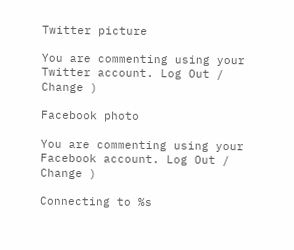Twitter picture

You are commenting using your Twitter account. Log Out /  Change )

Facebook photo

You are commenting using your Facebook account. Log Out /  Change )

Connecting to %s